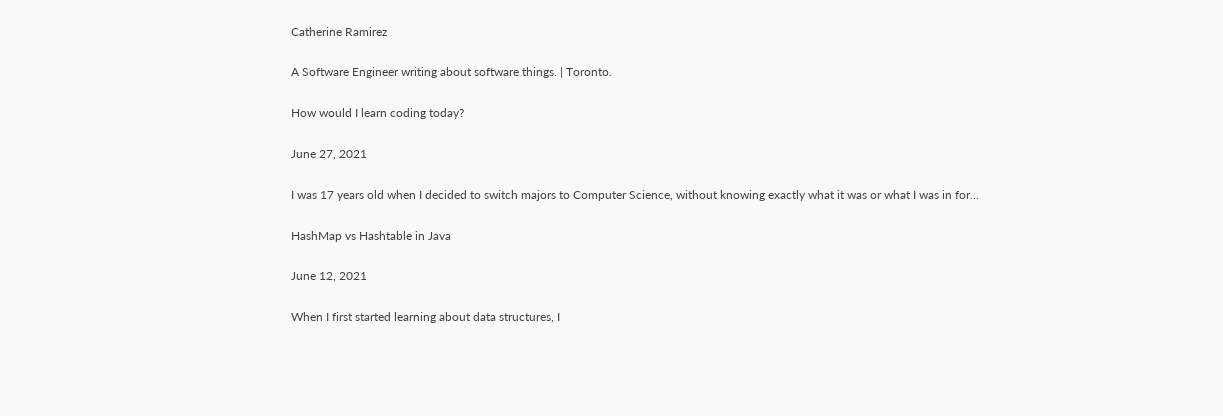Catherine Ramirez

A Software Engineer writing about software things. | Toronto.

How would I learn coding today?

June 27, 2021

I was 17 years old when I decided to switch majors to Computer Science, without knowing exactly what it was or what I was in for...

HashMap vs Hashtable in Java

June 12, 2021

When I first started learning about data structures, I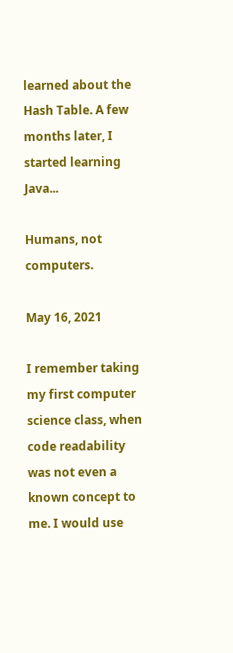learned about the Hash Table. A few months later, I started learning Java...

Humans, not computers.

May 16, 2021

I remember taking my first computer science class, when code readability was not even a known concept to me. I would use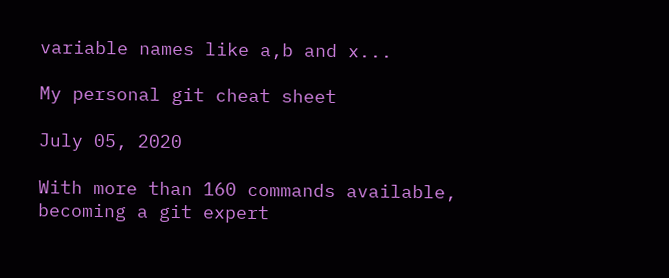variable names like a,b and x...

My personal git cheat sheet

July 05, 2020

With more than 160 commands available, becoming a git expert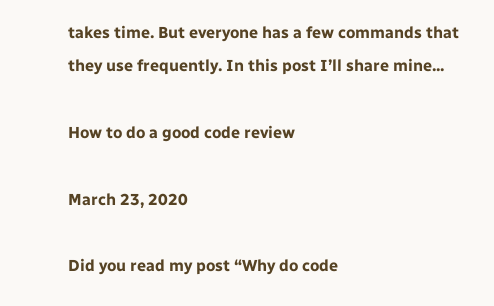takes time. But everyone has a few commands that they use frequently. In this post I’ll share mine...

How to do a good code review

March 23, 2020

Did you read my post “Why do code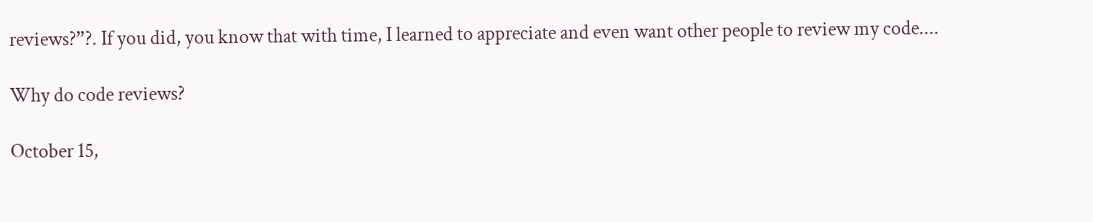reviews?”?. If you did, you know that with time, I learned to appreciate and even want other people to review my code....

Why do code reviews?

October 15,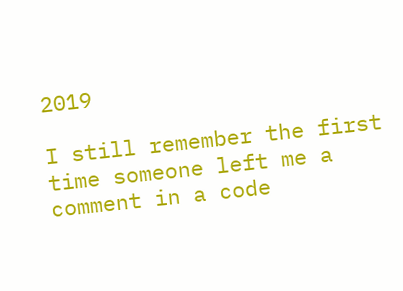2019

I still remember the first time someone left me a comment in a code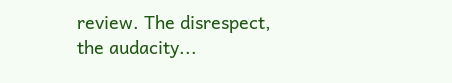review. The disrespect, the audacity...